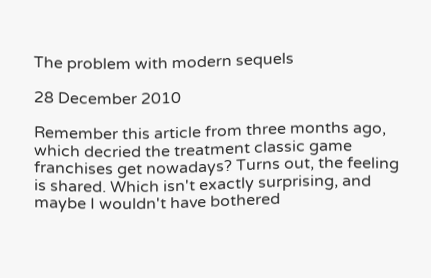The problem with modern sequels

28 December 2010

Remember this article from three months ago, which decried the treatment classic game franchises get nowadays? Turns out, the feeling is shared. Which isn't exactly surprising, and maybe I wouldn't have bothered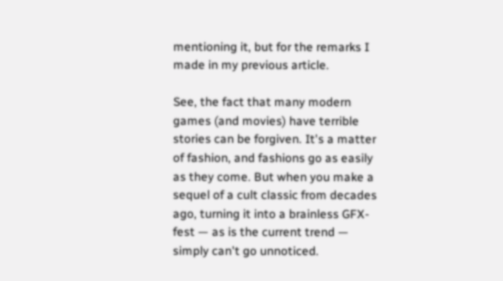mentioning it, but for the remarks I made in my previous article.

See, the fact that many modern games (and movies) have terrible stories can be forgiven. It's a matter of fashion, and fashions go as easily as they come. But when you make a sequel of a cult classic from decades ago, turning it into a brainless GFX-fest — as is the current trend — simply can't go unnoticed.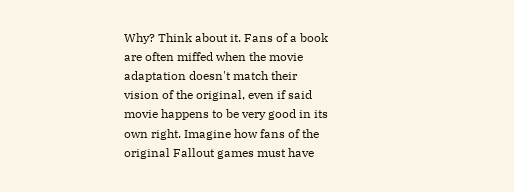Why? Think about it. Fans of a book are often miffed when the movie adaptation doesn't match their vision of the original, even if said movie happens to be very good in its own right. Imagine how fans of the original Fallout games must have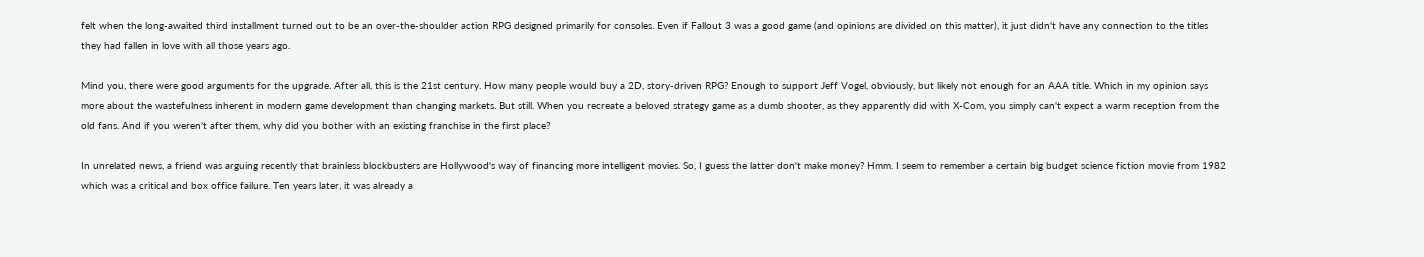felt when the long-awaited third installment turned out to be an over-the-shoulder action RPG designed primarily for consoles. Even if Fallout 3 was a good game (and opinions are divided on this matter), it just didn't have any connection to the titles they had fallen in love with all those years ago.

Mind you, there were good arguments for the upgrade. After all, this is the 21st century. How many people would buy a 2D, story-driven RPG? Enough to support Jeff Vogel, obviously, but likely not enough for an AAA title. Which in my opinion says more about the wastefulness inherent in modern game development than changing markets. But still. When you recreate a beloved strategy game as a dumb shooter, as they apparently did with X-Com, you simply can't expect a warm reception from the old fans. And if you weren't after them, why did you bother with an existing franchise in the first place?

In unrelated news, a friend was arguing recently that brainless blockbusters are Hollywood's way of financing more intelligent movies. So, I guess the latter don't make money? Hmm. I seem to remember a certain big budget science fiction movie from 1982 which was a critical and box office failure. Ten years later, it was already a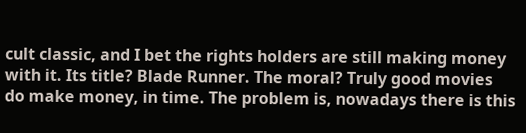cult classic, and I bet the rights holders are still making money with it. Its title? Blade Runner. The moral? Truly good movies do make money, in time. The problem is, nowadays there is this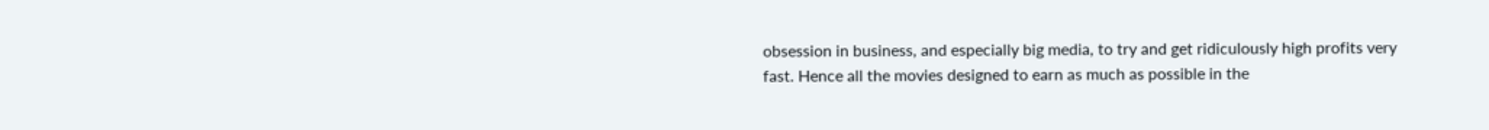obsession in business, and especially big media, to try and get ridiculously high profits very fast. Hence all the movies designed to earn as much as possible in the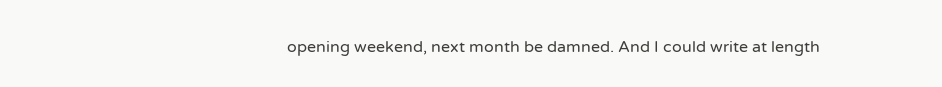opening weekend, next month be damned. And I could write at length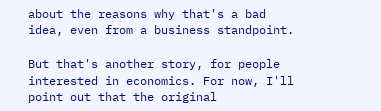about the reasons why that's a bad idea, even from a business standpoint.

But that's another story, for people interested in economics. For now, I'll point out that the original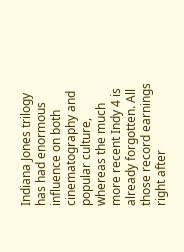Indiana Jones trilogy has had enormous influence on both cinematography and popular culture, whereas the much more recent Indy 4 is already forgotten. All those record earnings right after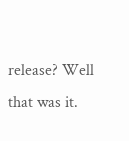release? Well that was it.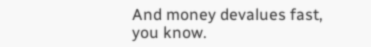And money devalues fast, you know.